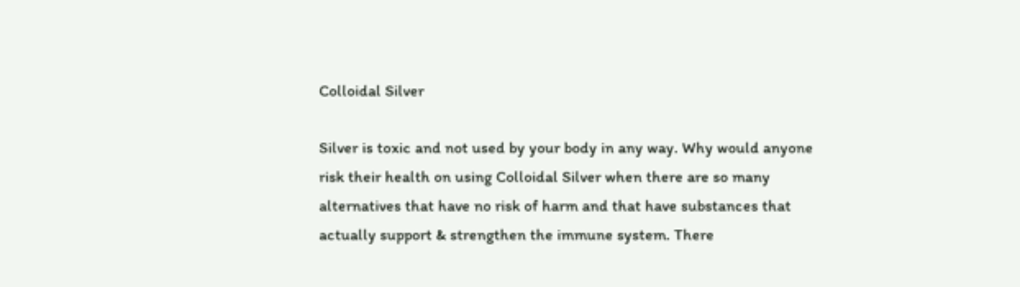Colloidal Silver

Silver is toxic and not used by your body in any way. Why would anyone risk their health on using Colloidal Silver when there are so many alternatives that have no risk of harm and that have substances that actually support & strengthen the immune system. There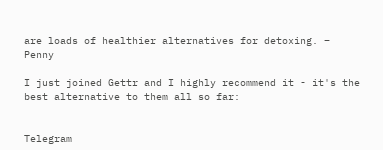are loads of healthier alternatives for detoxing. – Penny

I just joined Gettr and I highly recommend it - it's the best alternative to them all so far:


Telegram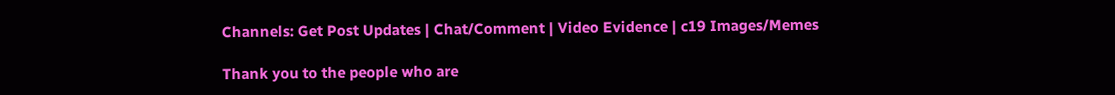Channels: Get Post Updates | Chat/Comment | Video Evidence | c19 Images/Memes

Thank you to the people who are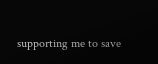supporting me to save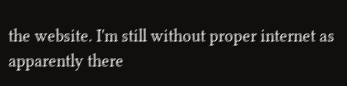the website. I'm still without proper internet as apparently there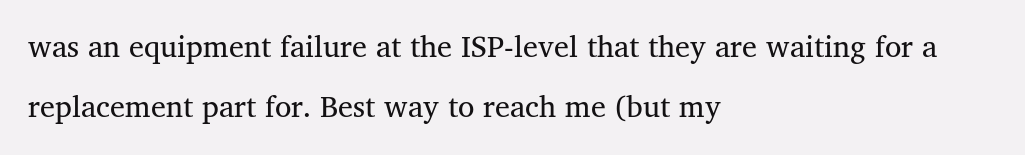was an equipment failure at the ISP-level that they are waiting for a replacement part for. Best way to reach me (but my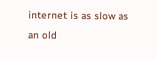internet is as slow as an old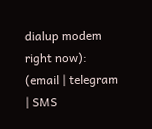dialup modem right now): (email | telegram | SMS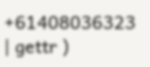+61408036323 | gettr )